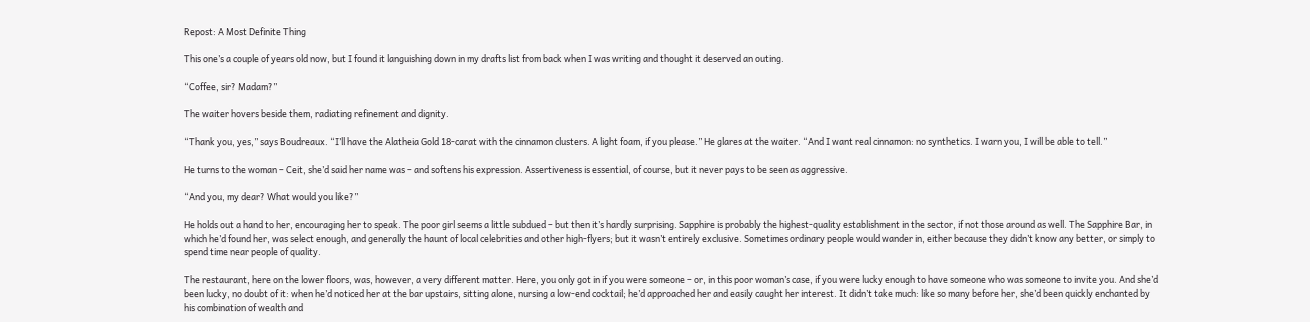Repost: A Most Definite Thing

This one’s a couple of years old now, but I found it languishing down in my drafts list from back when I was writing and thought it deserved an outing.

“Coffee, sir? Madam?”

The waiter hovers beside them, radiating refinement and dignity.

“Thank you, yes,” says Boudreaux. “I’ll have the Alatheia Gold 18-carat with the cinnamon clusters. A light foam, if you please.” He glares at the waiter. “And I want real cinnamon: no synthetics. I warn you, I will be able to tell.”

He turns to the woman – Ceit, she’d said her name was – and softens his expression. Assertiveness is essential, of course, but it never pays to be seen as aggressive.

“And you, my dear? What would you like?”

He holds out a hand to her, encouraging her to speak. The poor girl seems a little subdued – but then it’s hardly surprising. Sapphire is probably the highest-quality establishment in the sector, if not those around as well. The Sapphire Bar, in which he’d found her, was select enough, and generally the haunt of local celebrities and other high-flyers; but it wasn’t entirely exclusive. Sometimes ordinary people would wander in, either because they didn’t know any better, or simply to spend time near people of quality.

The restaurant, here on the lower floors, was, however, a very different matter. Here, you only got in if you were someone – or, in this poor woman’s case, if you were lucky enough to have someone who was someone to invite you. And she’d been lucky, no doubt of it: when he’d noticed her at the bar upstairs, sitting alone, nursing a low-end cocktail; he’d approached her and easily caught her interest. It didn’t take much: like so many before her, she’d been quickly enchanted by his combination of wealth and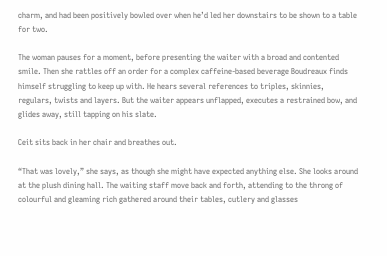charm, and had been positively bowled over when he’d led her downstairs to be shown to a table for two.

The woman pauses for a moment, before presenting the waiter with a broad and contented smile. Then she rattles off an order for a complex caffeine-based beverage Boudreaux finds himself struggling to keep up with. He hears several references to triples, skinnies, regulars, twists and layers. But the waiter appears unflapped, executes a restrained bow, and glides away, still tapping on his slate.

Ceit sits back in her chair and breathes out.

“That was lovely,” she says, as though she might have expected anything else. She looks around at the plush dining hall. The waiting staff move back and forth, attending to the throng of colourful and gleaming rich gathered around their tables, cutlery and glasses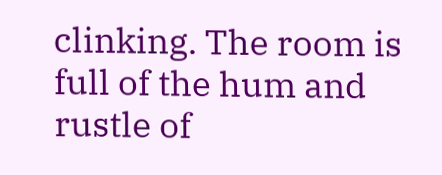clinking. The room is full of the hum and rustle of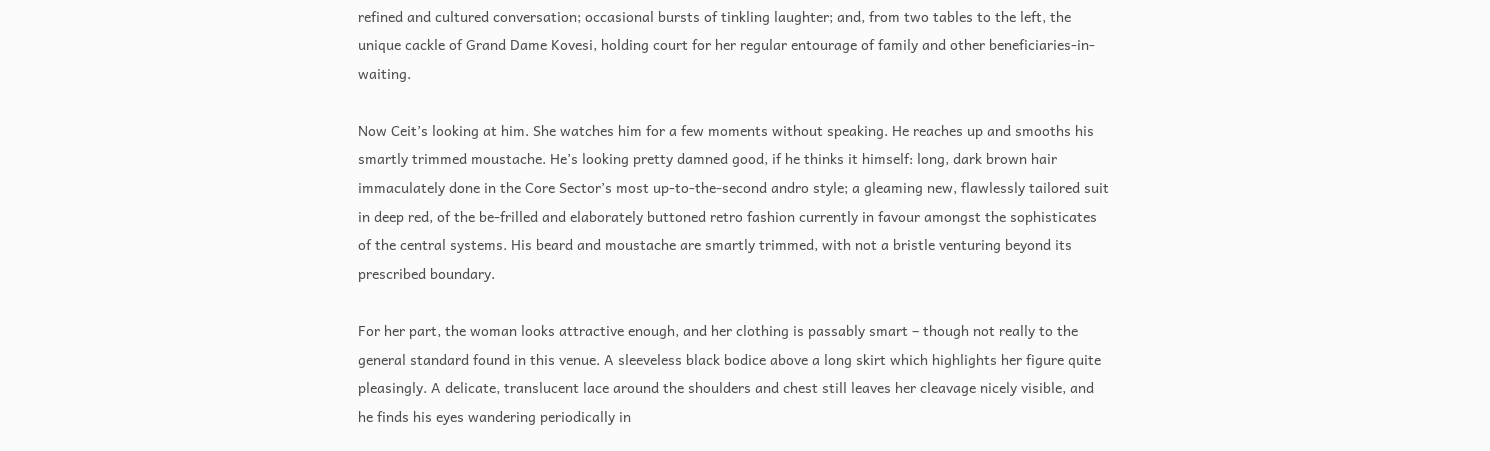refined and cultured conversation; occasional bursts of tinkling laughter; and, from two tables to the left, the unique cackle of Grand Dame Kovesi, holding court for her regular entourage of family and other beneficiaries-in-waiting.

Now Ceit’s looking at him. She watches him for a few moments without speaking. He reaches up and smooths his smartly trimmed moustache. He’s looking pretty damned good, if he thinks it himself: long, dark brown hair immaculately done in the Core Sector’s most up-to-the-second andro style; a gleaming new, flawlessly tailored suit in deep red, of the be-frilled and elaborately buttoned retro fashion currently in favour amongst the sophisticates of the central systems. His beard and moustache are smartly trimmed, with not a bristle venturing beyond its prescribed boundary.

For her part, the woman looks attractive enough, and her clothing is passably smart – though not really to the general standard found in this venue. A sleeveless black bodice above a long skirt which highlights her figure quite pleasingly. A delicate, translucent lace around the shoulders and chest still leaves her cleavage nicely visible, and he finds his eyes wandering periodically in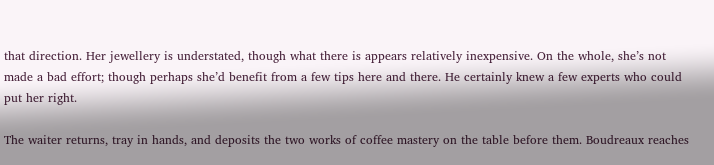that direction. Her jewellery is understated, though what there is appears relatively inexpensive. On the whole, she’s not made a bad effort; though perhaps she’d benefit from a few tips here and there. He certainly knew a few experts who could put her right.

The waiter returns, tray in hands, and deposits the two works of coffee mastery on the table before them. Boudreaux reaches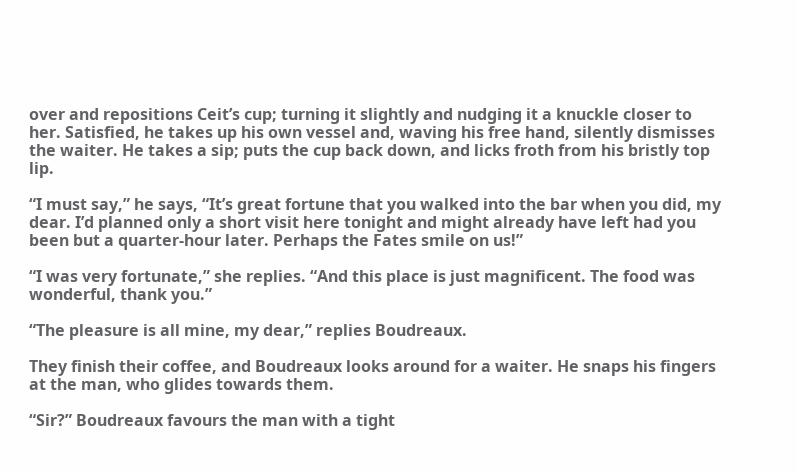over and repositions Ceit’s cup; turning it slightly and nudging it a knuckle closer to her. Satisfied, he takes up his own vessel and, waving his free hand, silently dismisses the waiter. He takes a sip; puts the cup back down, and licks froth from his bristly top lip.

“I must say,” he says, “It’s great fortune that you walked into the bar when you did, my dear. I’d planned only a short visit here tonight and might already have left had you been but a quarter-hour later. Perhaps the Fates smile on us!”

“I was very fortunate,” she replies. “And this place is just magnificent. The food was wonderful, thank you.”

“The pleasure is all mine, my dear,” replies Boudreaux.

They finish their coffee, and Boudreaux looks around for a waiter. He snaps his fingers at the man, who glides towards them.

“Sir?” Boudreaux favours the man with a tight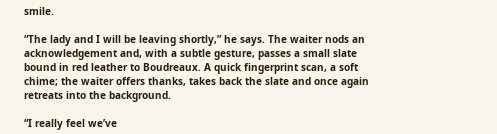smile.

“The lady and I will be leaving shortly,” he says. The waiter nods an acknowledgement and, with a subtle gesture, passes a small slate bound in red leather to Boudreaux. A quick fingerprint scan, a soft chime; the waiter offers thanks, takes back the slate and once again retreats into the background.

“I really feel we’ve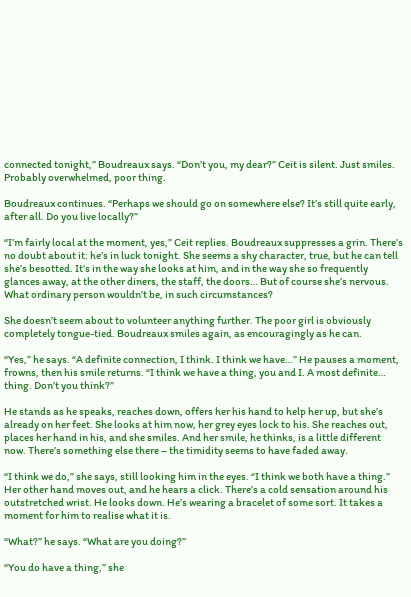connected tonight,” Boudreaux says. “Don’t you, my dear?” Ceit is silent. Just smiles. Probably overwhelmed, poor thing.

Boudreaux continues. “Perhaps we should go on somewhere else? It’s still quite early, after all. Do you live locally?”

“I’m fairly local at the moment, yes,” Ceit replies. Boudreaux suppresses a grin. There’s no doubt about it: he’s in luck tonight. She seems a shy character, true, but he can tell she’s besotted. It’s in the way she looks at him, and in the way she so frequently glances away, at the other diners, the staff, the doors… But of course she’s nervous. What ordinary person wouldn’t be, in such circumstances?

She doesn’t seem about to volunteer anything further. The poor girl is obviously completely tongue-tied. Boudreaux smiles again, as encouragingly as he can.

“Yes,” he says. “A definite connection, I think. I think we have…” He pauses a moment, frowns, then his smile returns. “I think we have a thing, you and I. A most definite… thing. Don’t you think?”

He stands as he speaks, reaches down, offers her his hand to help her up, but she’s already on her feet. She looks at him now, her grey eyes lock to his. She reaches out, places her hand in his, and she smiles. And her smile, he thinks, is a little different now. There’s something else there – the timidity seems to have faded away.

“I think we do,” she says, still looking him in the eyes. “I think we both have a thing.” Her other hand moves out, and he hears a click. There’s a cold sensation around his outstretched wrist. He looks down. He’s wearing a bracelet of some sort. It takes a moment for him to realise what it is.

“What?” he says. “What are you doing?”

“You do have a thing,” she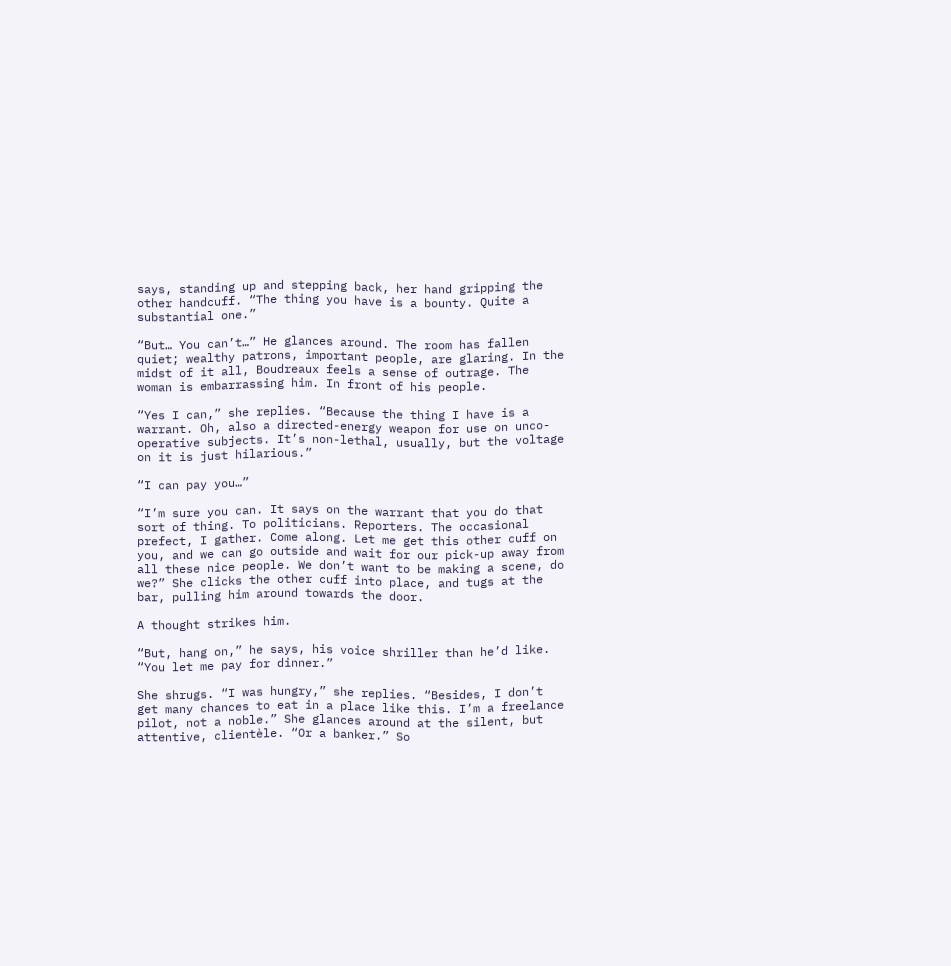says, standing up and stepping back, her hand gripping the other handcuff. “The thing you have is a bounty. Quite a substantial one.”

“But… You can’t…” He glances around. The room has fallen quiet; wealthy patrons, important people, are glaring. In the midst of it all, Boudreaux feels a sense of outrage. The woman is embarrassing him. In front of his people.

“Yes I can,” she replies. “Because the thing I have is a warrant. Oh, also a directed-energy weapon for use on unco-operative subjects. It’s non-lethal, usually, but the voltage on it is just hilarious.”

“I can pay you…”

“I’m sure you can. It says on the warrant that you do that sort of thing. To politicians. Reporters. The occasional prefect, I gather. Come along. Let me get this other cuff on you, and we can go outside and wait for our pick-up away from all these nice people. We don’t want to be making a scene, do we?” She clicks the other cuff into place, and tugs at the bar, pulling him around towards the door.

A thought strikes him.

“But, hang on,” he says, his voice shriller than he’d like. “You let me pay for dinner.”

She shrugs. “I was hungry,” she replies. “Besides, I don’t get many chances to eat in a place like this. I’m a freelance pilot, not a noble.” She glances around at the silent, but attentive, clientèle. “Or a banker.” So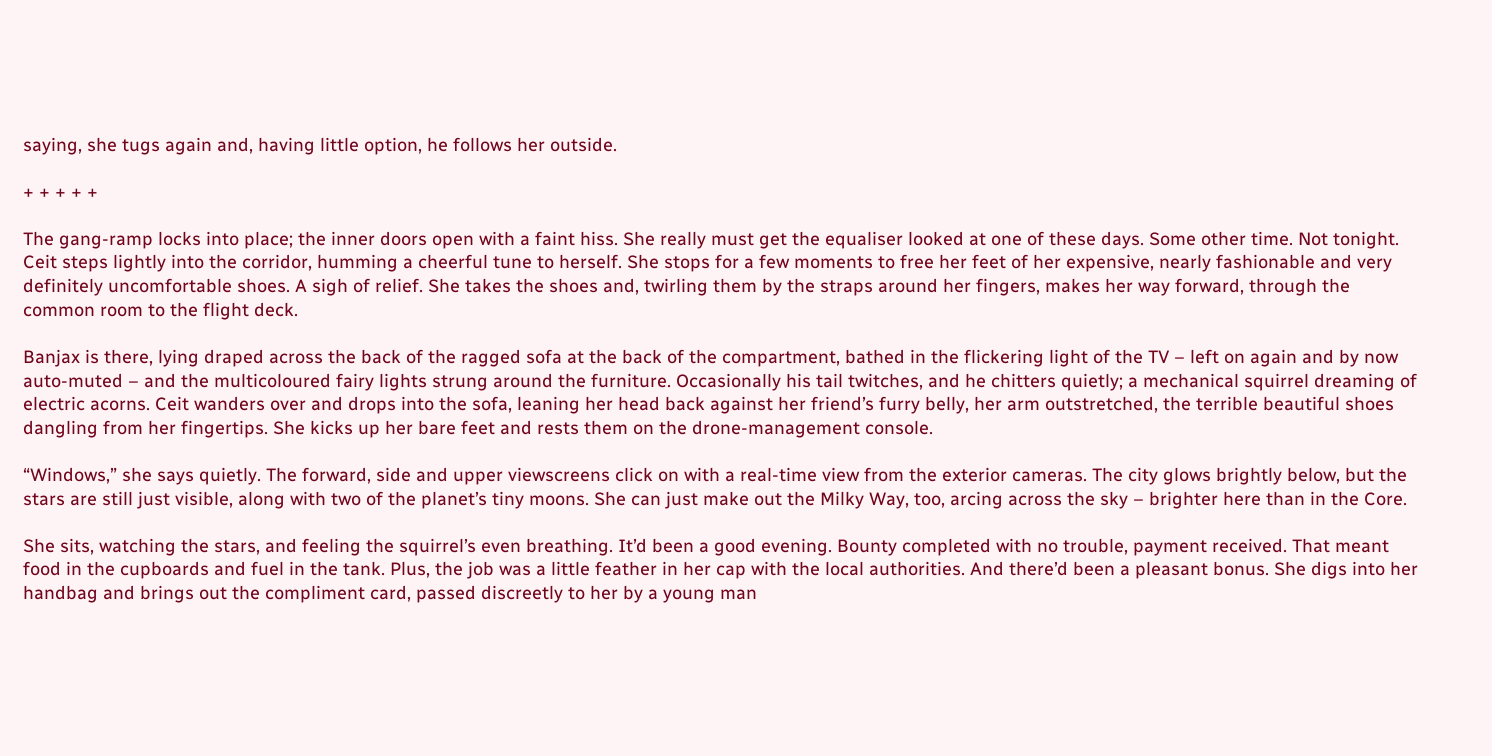saying, she tugs again and, having little option, he follows her outside.

+ + + + +

The gang-ramp locks into place; the inner doors open with a faint hiss. She really must get the equaliser looked at one of these days. Some other time. Not tonight. Ceit steps lightly into the corridor, humming a cheerful tune to herself. She stops for a few moments to free her feet of her expensive, nearly fashionable and very definitely uncomfortable shoes. A sigh of relief. She takes the shoes and, twirling them by the straps around her fingers, makes her way forward, through the common room to the flight deck.

Banjax is there, lying draped across the back of the ragged sofa at the back of the compartment, bathed in the flickering light of the TV – left on again and by now auto-muted – and the multicoloured fairy lights strung around the furniture. Occasionally his tail twitches, and he chitters quietly; a mechanical squirrel dreaming of electric acorns. Ceit wanders over and drops into the sofa, leaning her head back against her friend’s furry belly, her arm outstretched, the terrible beautiful shoes dangling from her fingertips. She kicks up her bare feet and rests them on the drone-management console.

“Windows,” she says quietly. The forward, side and upper viewscreens click on with a real-time view from the exterior cameras. The city glows brightly below, but the stars are still just visible, along with two of the planet’s tiny moons. She can just make out the Milky Way, too, arcing across the sky – brighter here than in the Core.

She sits, watching the stars, and feeling the squirrel’s even breathing. It’d been a good evening. Bounty completed with no trouble, payment received. That meant food in the cupboards and fuel in the tank. Plus, the job was a little feather in her cap with the local authorities. And there’d been a pleasant bonus. She digs into her handbag and brings out the compliment card, passed discreetly to her by a young man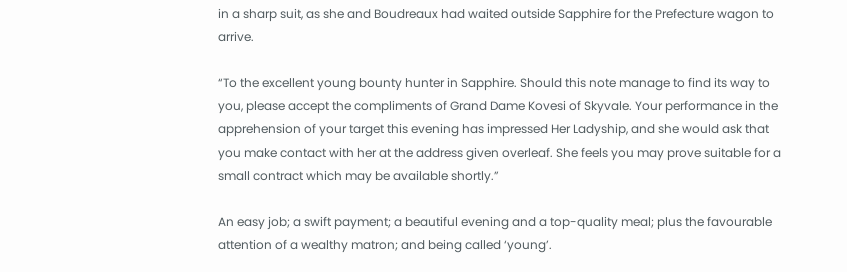in a sharp suit, as she and Boudreaux had waited outside Sapphire for the Prefecture wagon to arrive.

“To the excellent young bounty hunter in Sapphire. Should this note manage to find its way to you, please accept the compliments of Grand Dame Kovesi of Skyvale. Your performance in the apprehension of your target this evening has impressed Her Ladyship, and she would ask that you make contact with her at the address given overleaf. She feels you may prove suitable for a small contract which may be available shortly.”

An easy job; a swift payment; a beautiful evening and a top-quality meal; plus the favourable attention of a wealthy matron; and being called ‘young’.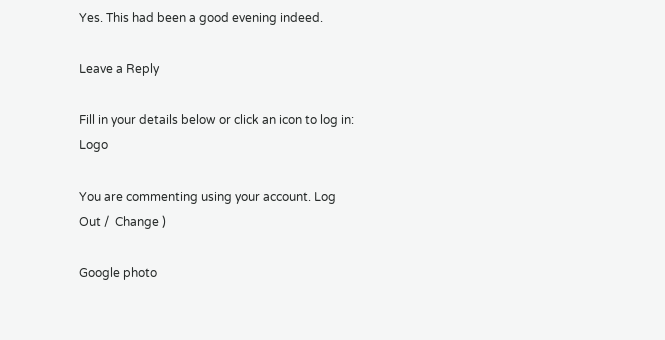Yes. This had been a good evening indeed.

Leave a Reply

Fill in your details below or click an icon to log in: Logo

You are commenting using your account. Log Out /  Change )

Google photo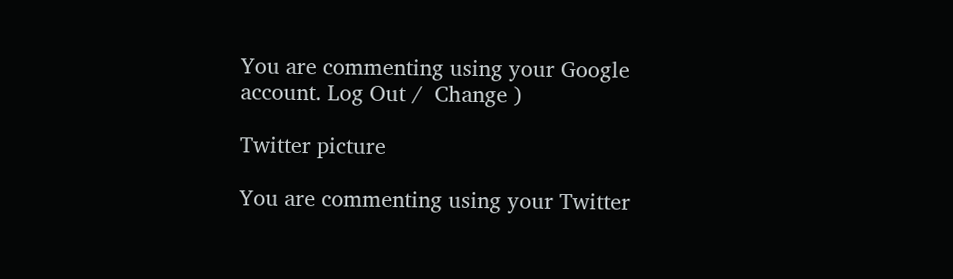You are commenting using your Google account. Log Out /  Change )

Twitter picture

You are commenting using your Twitter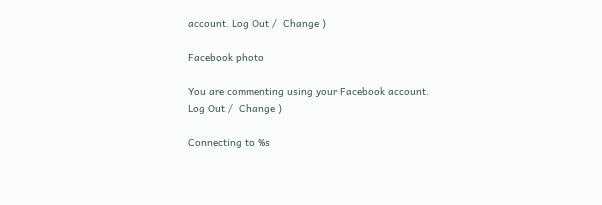account. Log Out /  Change )

Facebook photo

You are commenting using your Facebook account. Log Out /  Change )

Connecting to %s